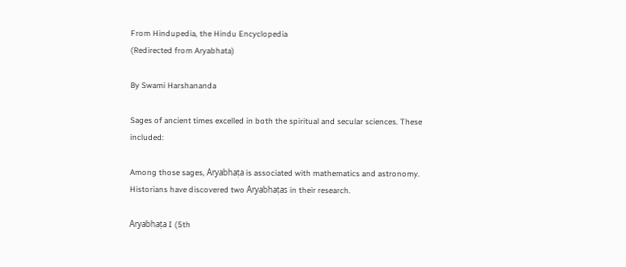From Hindupedia, the Hindu Encyclopedia
(Redirected from Aryabhata)

By Swami Harshananda

Sages of ancient times excelled in both the spiritual and secular sciences. These included:

Among those sages, Aryabhaṭa is associated with mathematics and astronomy. Historians have discovered two Aryabhaṭas in their research.

Aryabhaṭa I (5th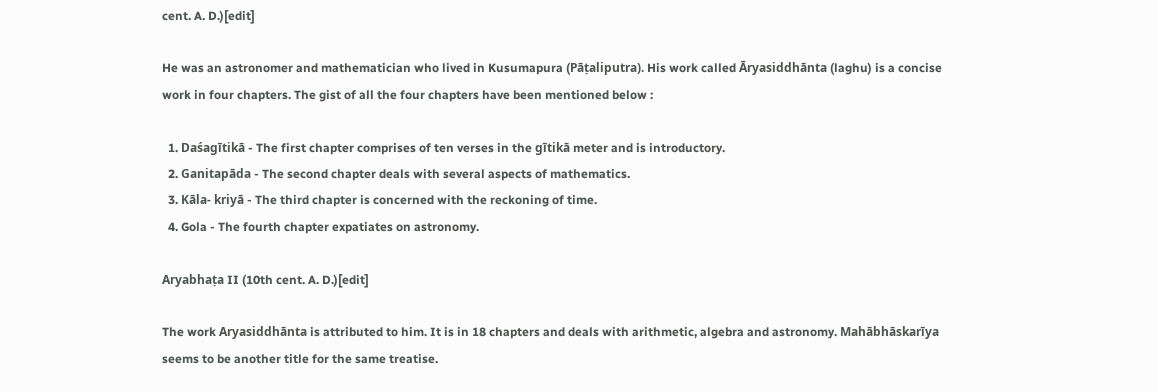cent. A. D.)[edit]

He was an astronomer and mathematician who lived in Kusumapura (Pāṭaliputra). His work called Āryasiddhānta (laghu) is a concise work in four chapters. The gist of all the four chapters have been mentioned below :

  1. Daśagītikā - The first chapter comprises of ten verses in the gītikā meter and is introductory.
  2. Ganitapāda - The second chapter deals with several aspects of mathematics.
  3. Kāla- kriyā - The third chapter is concerned with the reckoning of time.
  4. Gola - The fourth chapter expatiates on astronomy.

Aryabhaṭa II (10th cent. A. D.)[edit]

The work Aryasiddhānta is attributed to him. It is in 18 chapters and deals with arithmetic, algebra and astronomy. Mahābhāskarīya seems to be another title for the same treatise.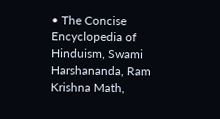• The Concise Encyclopedia of Hinduism, Swami Harshananda, Ram Krishna Math,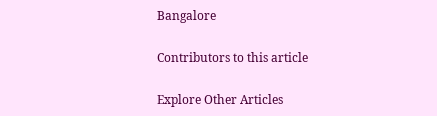Bangalore

Contributors to this article

Explore Other Articles